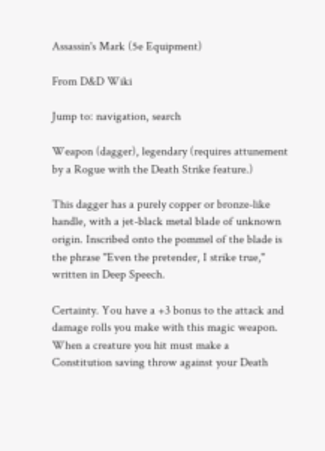Assassin's Mark (5e Equipment)

From D&D Wiki

Jump to: navigation, search

Weapon (dagger), legendary (requires attunement by a Rogue with the Death Strike feature.)

This dagger has a purely copper or bronze-like handle, with a jet-black metal blade of unknown origin. Inscribed onto the pommel of the blade is the phrase "Even the pretender, I strike true," written in Deep Speech.

Certainty. You have a +3 bonus to the attack and damage rolls you make with this magic weapon. When a creature you hit must make a Constitution saving throw against your Death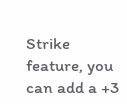Strike feature, you can add a +3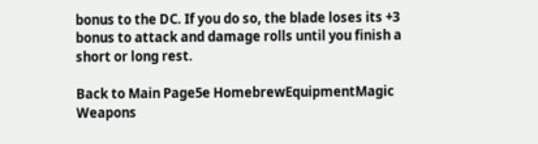bonus to the DC. If you do so, the blade loses its +3 bonus to attack and damage rolls until you finish a short or long rest.

Back to Main Page5e HomebrewEquipmentMagic Weapons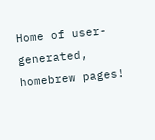Home of user-generated,
homebrew pages!